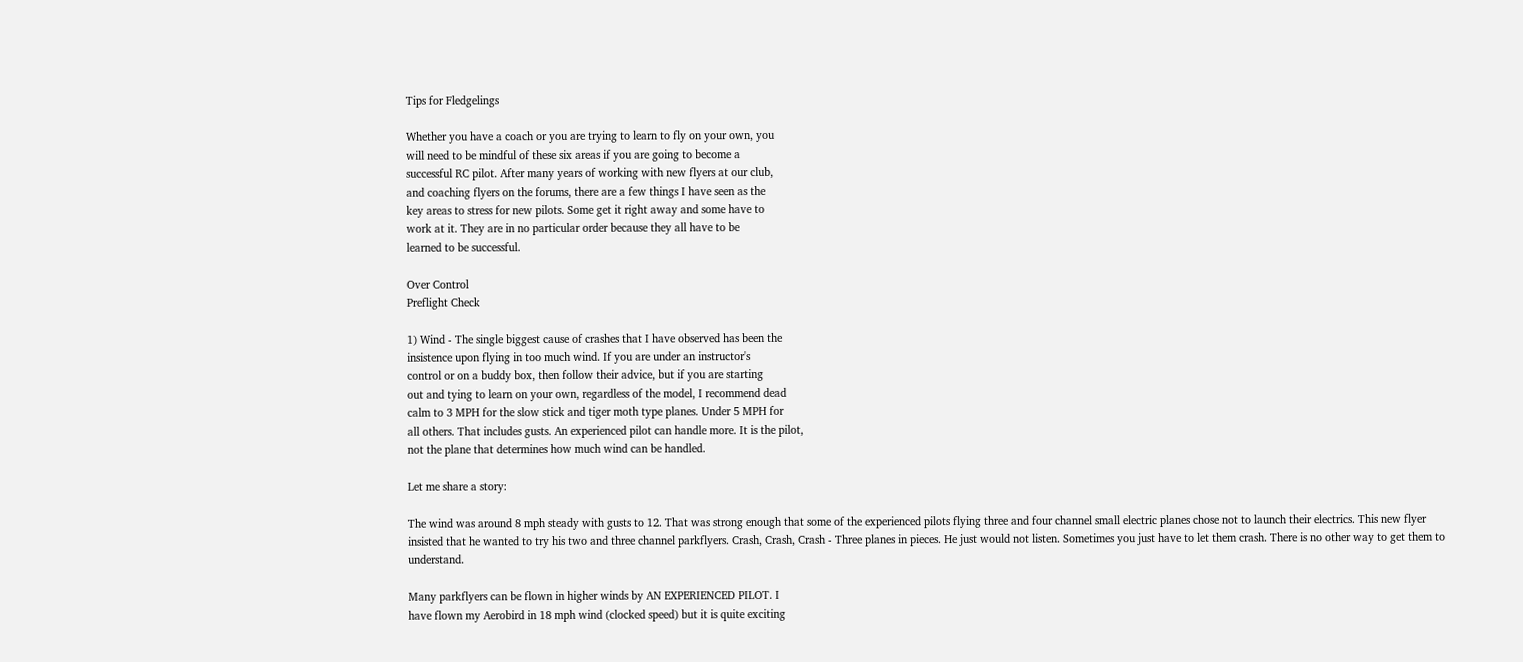Tips for Fledgelings

Whether you have a coach or you are trying to learn to fly on your own, you
will need to be mindful of these six areas if you are going to become a
successful RC pilot. After many years of working with new flyers at our club,
and coaching flyers on the forums, there are a few things I have seen as the
key areas to stress for new pilots. Some get it right away and some have to
work at it. They are in no particular order because they all have to be
learned to be successful.

Over Control
Preflight Check

1) Wind - The single biggest cause of crashes that I have observed has been the
insistence upon flying in too much wind. If you are under an instructor's
control or on a buddy box, then follow their advice, but if you are starting
out and tying to learn on your own, regardless of the model, I recommend dead
calm to 3 MPH for the slow stick and tiger moth type planes. Under 5 MPH for
all others. That includes gusts. An experienced pilot can handle more. It is the pilot,
not the plane that determines how much wind can be handled.

Let me share a story:

The wind was around 8 mph steady with gusts to 12. That was strong enough that some of the experienced pilots flying three and four channel small electric planes chose not to launch their electrics. This new flyer insisted that he wanted to try his two and three channel parkflyers. Crash, Crash, Crash - Three planes in pieces. He just would not listen. Sometimes you just have to let them crash. There is no other way to get them to understand.

Many parkflyers can be flown in higher winds by AN EXPERIENCED PILOT. I
have flown my Aerobird in 18 mph wind (clocked speed) but it is quite exciting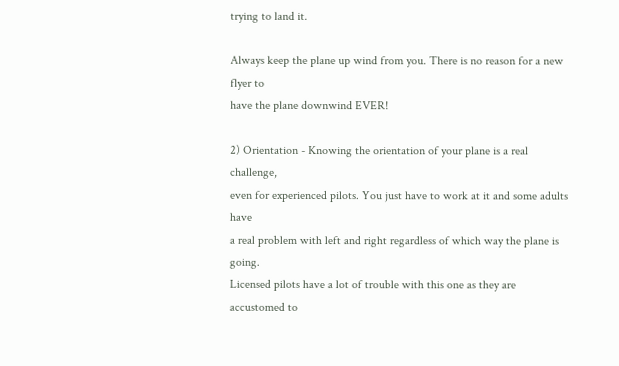trying to land it.

Always keep the plane up wind from you. There is no reason for a new flyer to
have the plane downwind EVER!

2) Orientation - Knowing the orientation of your plane is a real challenge,
even for experienced pilots. You just have to work at it and some adults have
a real problem with left and right regardless of which way the plane is going.
Licensed pilots have a lot of trouble with this one as they are accustomed to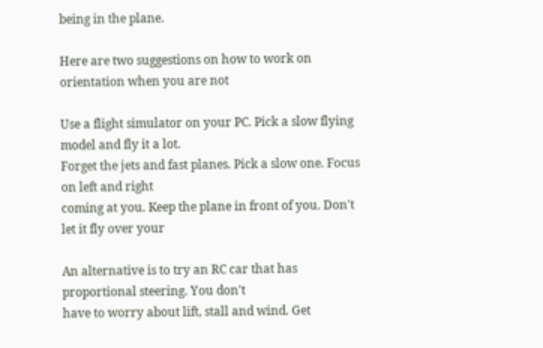being in the plane.

Here are two suggestions on how to work on orientation when you are not

Use a flight simulator on your PC. Pick a slow flying model and fly it a lot.
Forget the jets and fast planes. Pick a slow one. Focus on left and right
coming at you. Keep the plane in front of you. Don't let it fly over your

An alternative is to try an RC car that has proportional steering. You don't
have to worry about lift, stall and wind. Get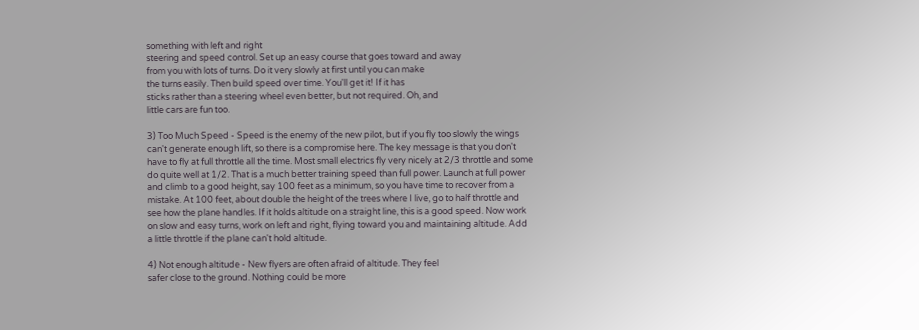something with left and right
steering and speed control. Set up an easy course that goes toward and away
from you with lots of turns. Do it very slowly at first until you can make
the turns easily. Then build speed over time. You'll get it! If it has
sticks rather than a steering wheel even better, but not required. Oh, and
little cars are fun too.

3) Too Much Speed - Speed is the enemy of the new pilot, but if you fly too slowly the wings can't generate enough lift, so there is a compromise here. The key message is that you don't have to fly at full throttle all the time. Most small electrics fly very nicely at 2/3 throttle and some do quite well at 1/2. That is a much better training speed than full power. Launch at full power and climb to a good height, say 100 feet as a minimum, so you have time to recover from a mistake. At 100 feet, about double the height of the trees where I live, go to half throttle and see how the plane handles. If it holds altitude on a straight line, this is a good speed. Now work on slow and easy turns, work on left and right, flying toward you and maintaining altitude. Add a little throttle if the plane can't hold altitude.

4) Not enough altitude - New flyers are often afraid of altitude. They feel
safer close to the ground. Nothing could be more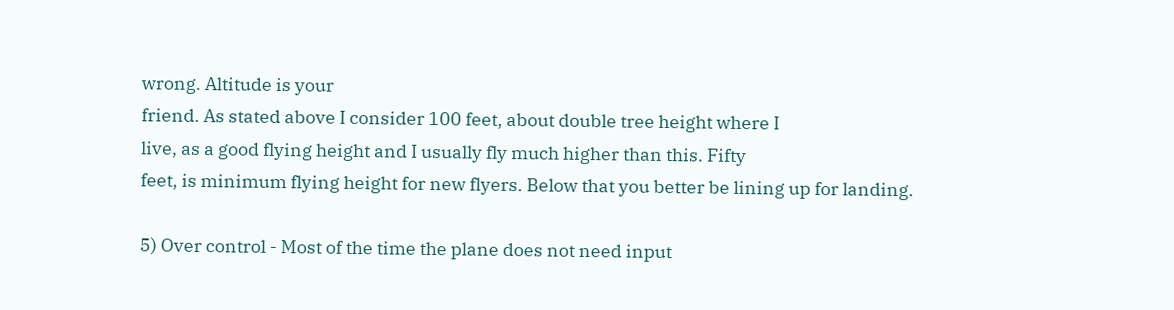wrong. Altitude is your
friend. As stated above I consider 100 feet, about double tree height where I
live, as a good flying height and I usually fly much higher than this. Fifty
feet, is minimum flying height for new flyers. Below that you better be lining up for landing.

5) Over control - Most of the time the plane does not need input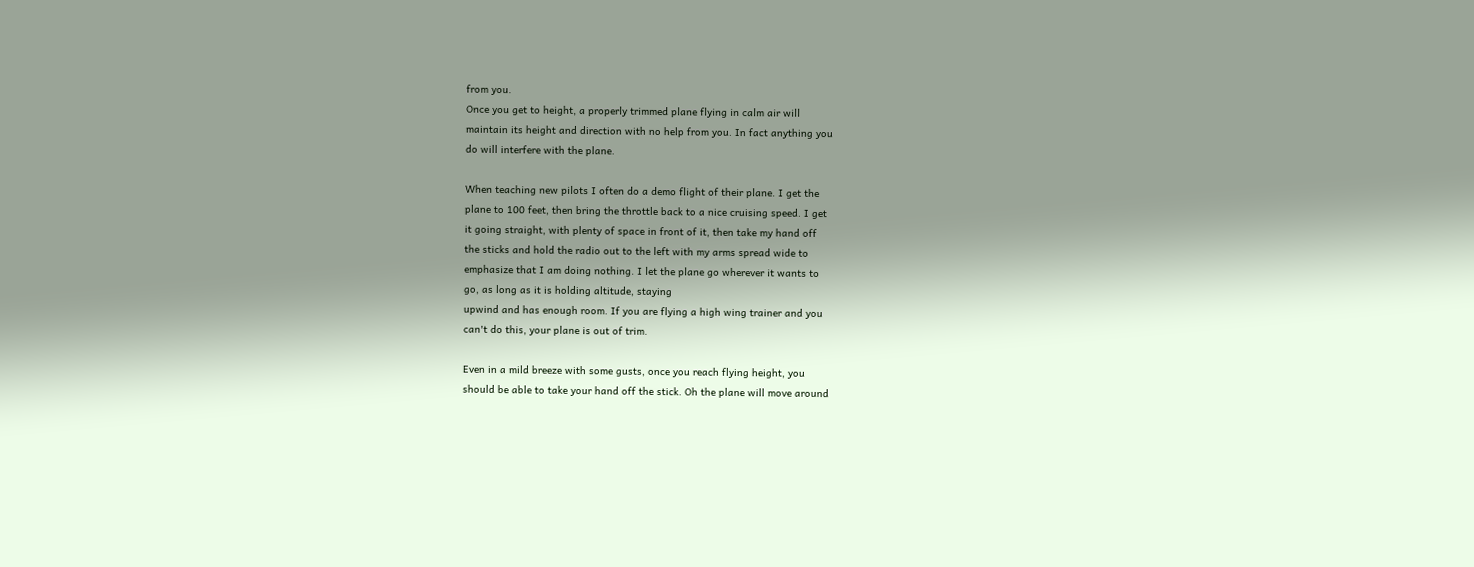from you.
Once you get to height, a properly trimmed plane flying in calm air will
maintain its height and direction with no help from you. In fact anything you
do will interfere with the plane.

When teaching new pilots I often do a demo flight of their plane. I get the
plane to 100 feet, then bring the throttle back to a nice cruising speed. I get
it going straight, with plenty of space in front of it, then take my hand off
the sticks and hold the radio out to the left with my arms spread wide to
emphasize that I am doing nothing. I let the plane go wherever it wants to
go, as long as it is holding altitude, staying
upwind and has enough room. If you are flying a high wing trainer and you
can't do this, your plane is out of trim.

Even in a mild breeze with some gusts, once you reach flying height, you
should be able to take your hand off the stick. Oh the plane will move around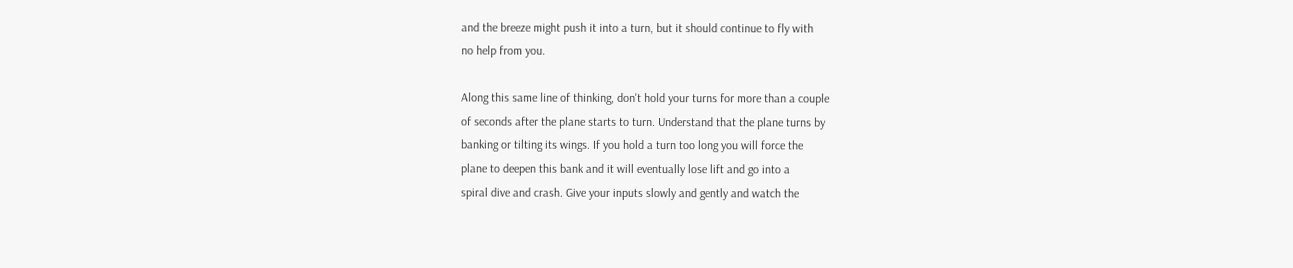and the breeze might push it into a turn, but it should continue to fly with
no help from you.

Along this same line of thinking, don't hold your turns for more than a couple
of seconds after the plane starts to turn. Understand that the plane turns by
banking or tilting its wings. If you hold a turn too long you will force the
plane to deepen this bank and it will eventually lose lift and go into a
spiral dive and crash. Give your inputs slowly and gently and watch the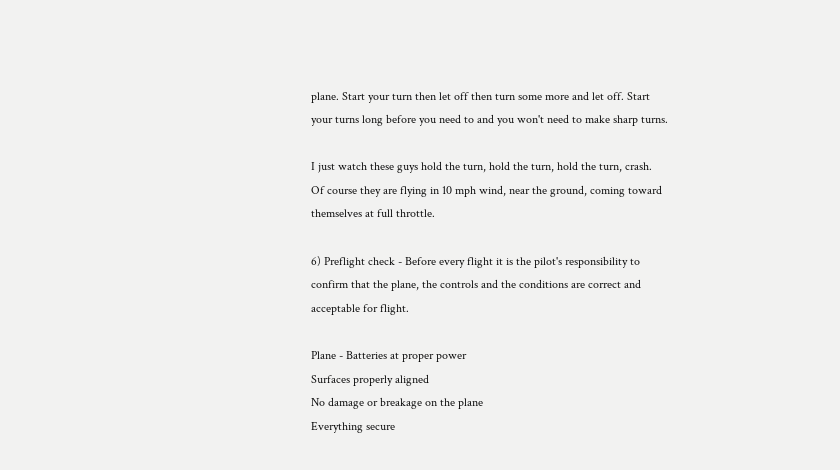plane. Start your turn then let off then turn some more and let off. Start
your turns long before you need to and you won't need to make sharp turns.

I just watch these guys hold the turn, hold the turn, hold the turn, crash.
Of course they are flying in 10 mph wind, near the ground, coming toward
themselves at full throttle.

6) Preflight check - Before every flight it is the pilot's responsibility to
confirm that the plane, the controls and the conditions are correct and
acceptable for flight.

Plane - Batteries at proper power
Surfaces properly aligned
No damage or breakage on the plane
Everything secure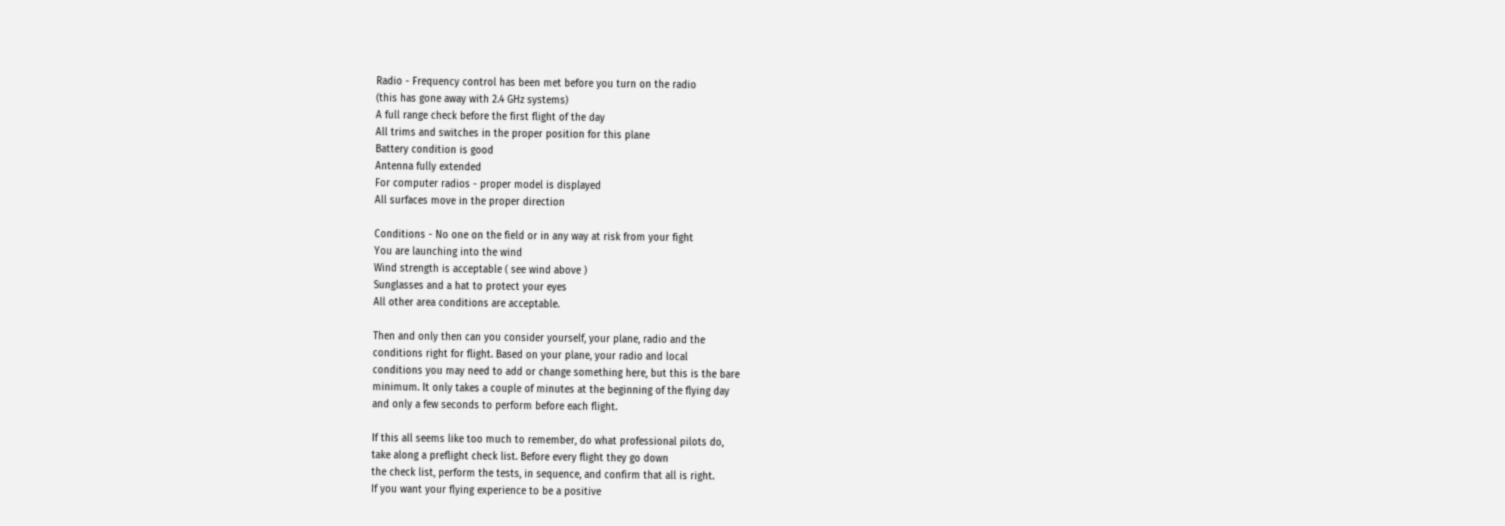Radio - Frequency control has been met before you turn on the radio
(this has gone away with 2.4 GHz systems)
A full range check before the first flight of the day
All trims and switches in the proper position for this plane
Battery condition is good
Antenna fully extended
For computer radios - proper model is displayed
All surfaces move in the proper direction

Conditions - No one on the field or in any way at risk from your fight
You are launching into the wind
Wind strength is acceptable ( see wind above )
Sunglasses and a hat to protect your eyes
All other area conditions are acceptable.

Then and only then can you consider yourself, your plane, radio and the
conditions right for flight. Based on your plane, your radio and local
conditions you may need to add or change something here, but this is the bare
minimum. It only takes a couple of minutes at the beginning of the flying day
and only a few seconds to perform before each flight.

If this all seems like too much to remember, do what professional pilots do,
take along a preflight check list. Before every flight they go down
the check list, perform the tests, in sequence, and confirm that all is right.
If you want your flying experience to be a positive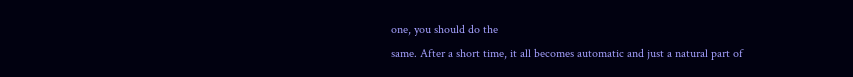one, you should do the
same. After a short time, it all becomes automatic and just a natural part of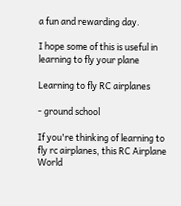a fun and rewarding day.

I hope some of this is useful in learning to fly your plane

Learning to fly RC airplanes

- ground school

If you're thinking of learning to fly rc airplanes, this RC Airplane World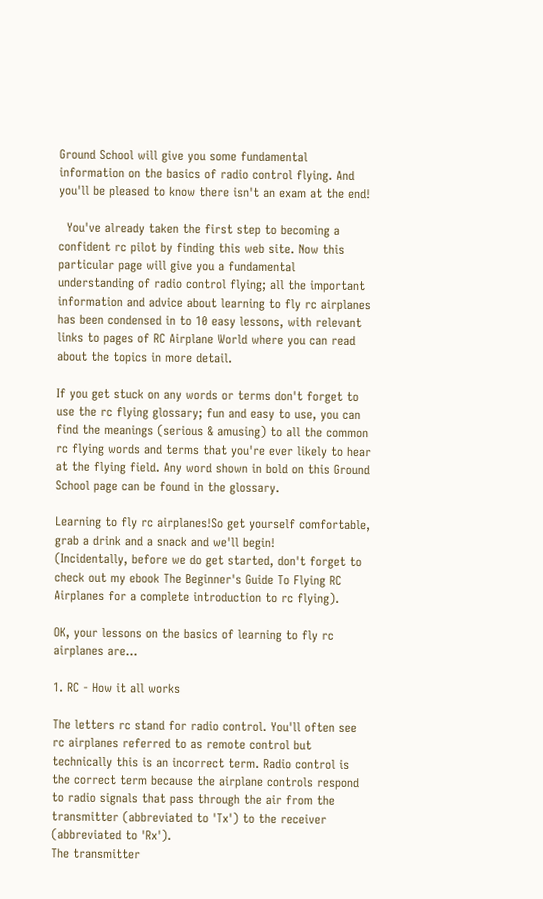Ground School will give you some fundamental information on the basics of radio control flying. And you'll be pleased to know there isn't an exam at the end!

  You've already taken the first step to becoming a confident rc pilot by finding this web site. Now this particular page will give you a fundamental understanding of radio control flying; all the important information and advice about learning to fly rc airplanes has been condensed in to 10 easy lessons, with relevant links to pages of RC Airplane World where you can read about the topics in more detail.

If you get stuck on any words or terms don't forget to use the rc flying glossary; fun and easy to use, you can find the meanings (serious & amusing) to all the common rc flying words and terms that you're ever likely to hear at the flying field. Any word shown in bold on this Ground School page can be found in the glossary.

Learning to fly rc airplanes!So get yourself comfortable, grab a drink and a snack and we'll begin!
(Incidentally, before we do get started, don't forget to check out my ebook The Beginner's Guide To Flying RC Airplanes for a complete introduction to rc flying).

OK, your lessons on the basics of learning to fly rc airplanes are...

1. RC - How it all works

The letters rc stand for radio control. You'll often see rc airplanes referred to as remote control but technically this is an incorrect term. Radio control is the correct term because the airplane controls respond to radio signals that pass through the air from the transmitter (abbreviated to 'Tx') to the receiver (abbreviated to 'Rx').
The transmitter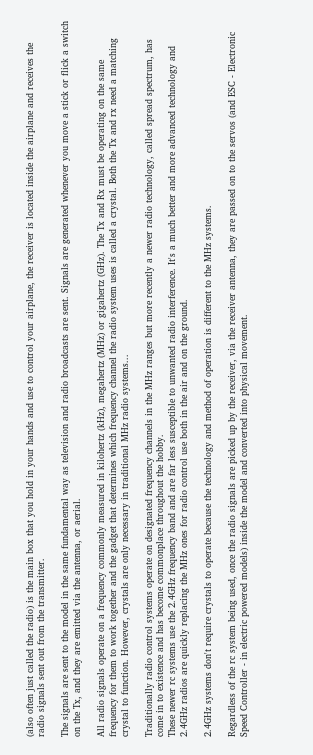(also often just called the radio) is the main box that you hold in your hands and use to control your airplane, the receiver is located inside the airplane and receives the radio signals sent out from the transmitter.

The signals are sent to the model in the same fundamental way as television and radio broadcasts are sent. Signals are generated whenever you move a stick or flick a switch on the Tx, and they are emitted via the antenna, or aerial.

All radio signals operate on a frequency commonly measured in kilohertz (kHz), megahertz (MHz) or gigahertz (GHz). The Tx and Rx must be operating on the same frequency for them to work together and the gadget that determines which frequency channel the radio system uses is called a crystal. Both the Tx and rx need a matching crystal to function. However, crystals are only necessary in traditional MHz radio systems...

Traditionally radio control systems operate on designated frequency channels in the MHz ranges but more recently a newer radio technology, called spread spectrum, has come in to existence and has become commonplace throughout the hobby.
These newer rc systems use the 2.4GHz frequency band and are far less susceptible to unwanted radio interference. It's a much better and more advanced technology and 2.4GHz radios are quickly replacing the MHz ones for radio control use both in the air and on the ground.

2.4GHz systems don't require crystals to operate because the technology and method of operation is different to the MHz systems.

Regardless of the rc system being used, once the radio signals are picked up by the receiver, via the receiver antenna, they are passed on to the servos (and ESC - Electronic Speed Controller - in electric powered models) inside the model and converted into physical movement.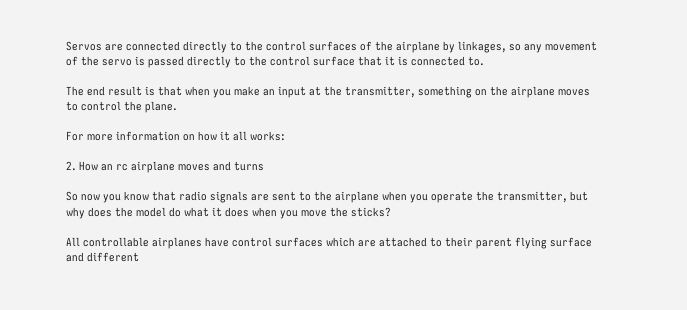Servos are connected directly to the control surfaces of the airplane by linkages, so any movement of the servo is passed directly to the control surface that it is connected to.

The end result is that when you make an input at the transmitter, something on the airplane moves to control the plane.

For more information on how it all works:

2. How an rc airplane moves and turns

So now you know that radio signals are sent to the airplane when you operate the transmitter, but why does the model do what it does when you move the sticks?

All controllable airplanes have control surfaces which are attached to their parent flying surface and different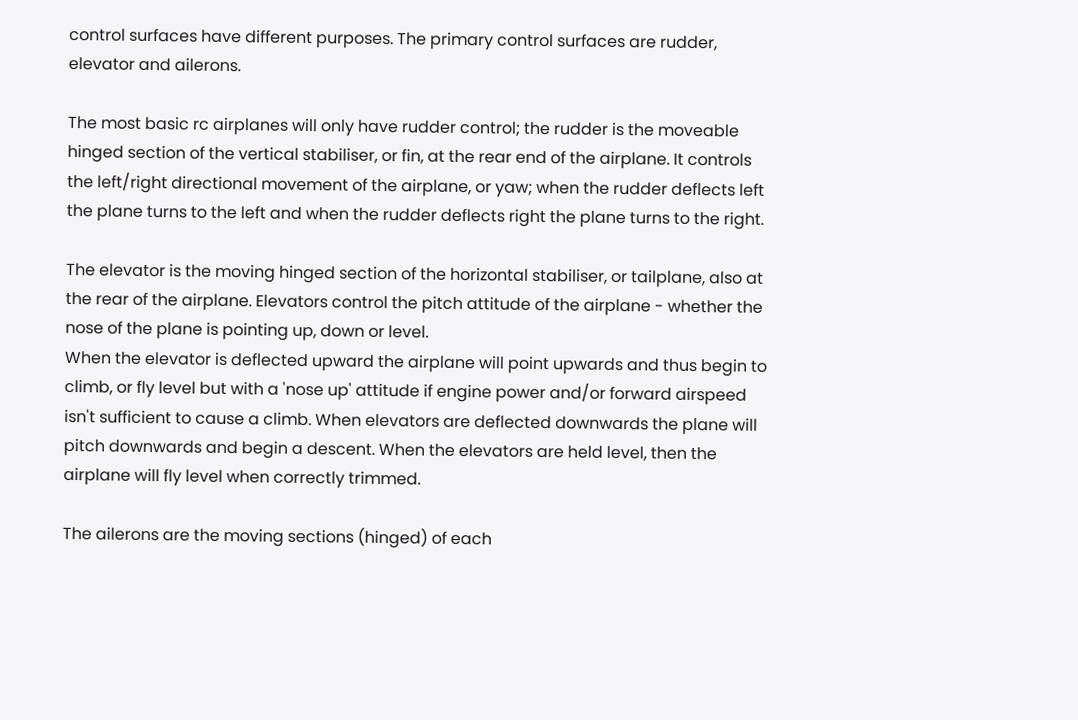control surfaces have different purposes. The primary control surfaces are rudder, elevator and ailerons.

The most basic rc airplanes will only have rudder control; the rudder is the moveable hinged section of the vertical stabiliser, or fin, at the rear end of the airplane. It controls the left/right directional movement of the airplane, or yaw; when the rudder deflects left the plane turns to the left and when the rudder deflects right the plane turns to the right.

The elevator is the moving hinged section of the horizontal stabiliser, or tailplane, also at the rear of the airplane. Elevators control the pitch attitude of the airplane - whether the nose of the plane is pointing up, down or level.
When the elevator is deflected upward the airplane will point upwards and thus begin to climb, or fly level but with a 'nose up' attitude if engine power and/or forward airspeed isn't sufficient to cause a climb. When elevators are deflected downwards the plane will pitch downwards and begin a descent. When the elevators are held level, then the airplane will fly level when correctly trimmed.

The ailerons are the moving sections (hinged) of each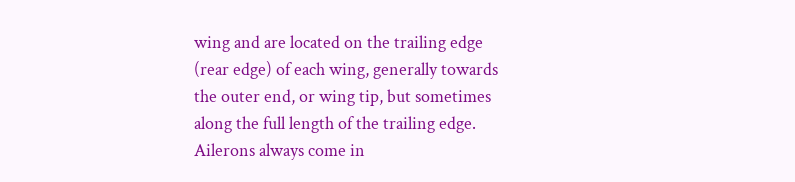wing and are located on the trailing edge (rear edge) of each wing, generally towards the outer end, or wing tip, but sometimes along the full length of the trailing edge. Ailerons always come in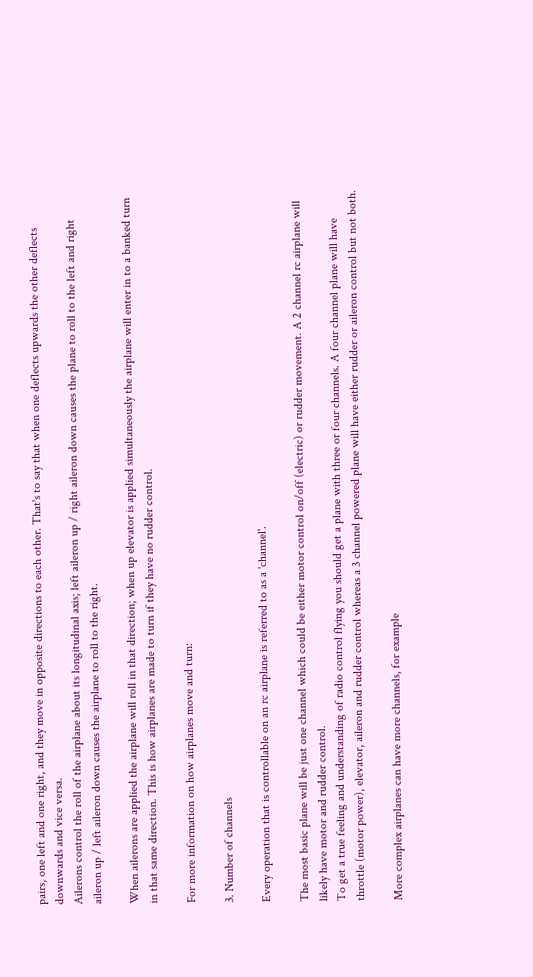pairs, one left and one right, and they move in opposite directions to each other. That's to say that when one deflects upwards the other deflects downwards and vice versa.
Ailerons control the roll of the airplane about its longitudinal axis; left aileron up / right aileron down causes the plane to roll to the left and right aileron up / left aileron down causes the airplane to roll to the right.

When ailerons are applied the airplane will roll in that direction; when up elevator is applied simultaneously the airplane will enter in to a banked turn in that same direction. This is how airplanes are made to turn if they have no rudder control.

For more information on how airplanes move and turn:

3. Number of channels

Every operation that is controllable on an rc airplane is referred to as a 'channel'.

The most basic plane will be just one channel which could be either motor control on/off (electric) or rudder movement. A 2 channel rc airplane will likely have motor and rudder control.
To get a true feeling and understanding of radio control flying you should get a plane with three or four channels. A four channel plane will have throttle (motor power), elevator, aileron and rudder control whereas a 3 channel powered plane will have either rudder or aileron control but not both.

More complex airplanes can have more channels, for example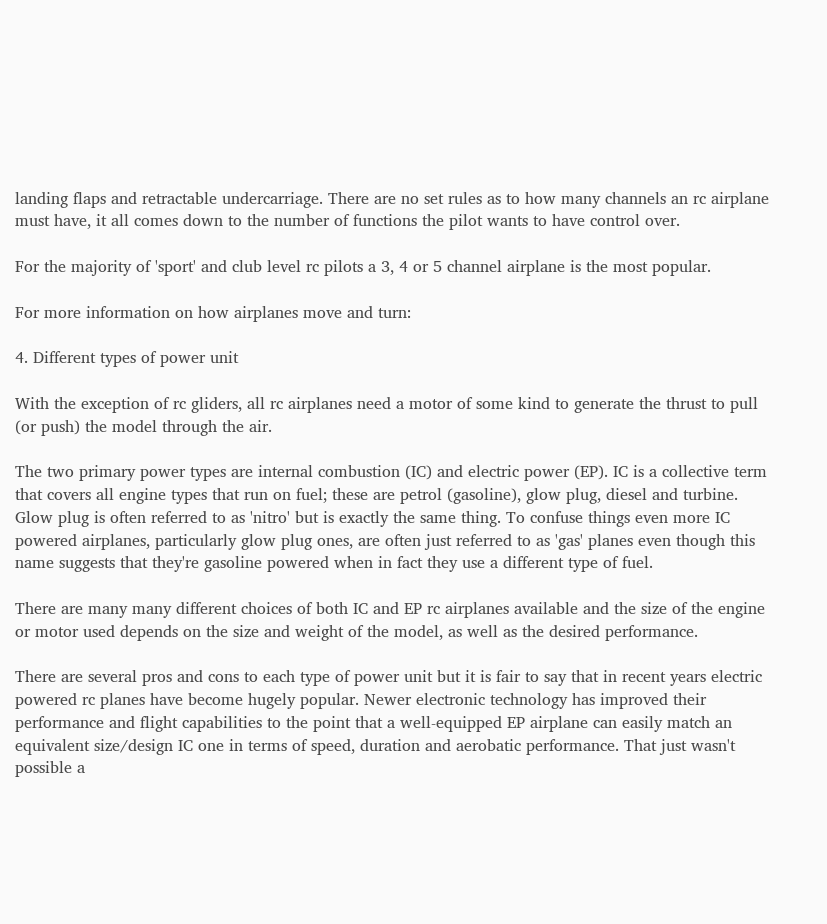landing flaps and retractable undercarriage. There are no set rules as to how many channels an rc airplane must have, it all comes down to the number of functions the pilot wants to have control over.

For the majority of 'sport' and club level rc pilots a 3, 4 or 5 channel airplane is the most popular.

For more information on how airplanes move and turn:

4. Different types of power unit

With the exception of rc gliders, all rc airplanes need a motor of some kind to generate the thrust to pull (or push) the model through the air.

The two primary power types are internal combustion (IC) and electric power (EP). IC is a collective term that covers all engine types that run on fuel; these are petrol (gasoline), glow plug, diesel and turbine. Glow plug is often referred to as 'nitro' but is exactly the same thing. To confuse things even more IC powered airplanes, particularly glow plug ones, are often just referred to as 'gas' planes even though this name suggests that they're gasoline powered when in fact they use a different type of fuel.

There are many many different choices of both IC and EP rc airplanes available and the size of the engine or motor used depends on the size and weight of the model, as well as the desired performance.

There are several pros and cons to each type of power unit but it is fair to say that in recent years electric powered rc planes have become hugely popular. Newer electronic technology has improved their performance and flight capabilities to the point that a well-equipped EP airplane can easily match an equivalent size/design IC one in terms of speed, duration and aerobatic performance. That just wasn't possible a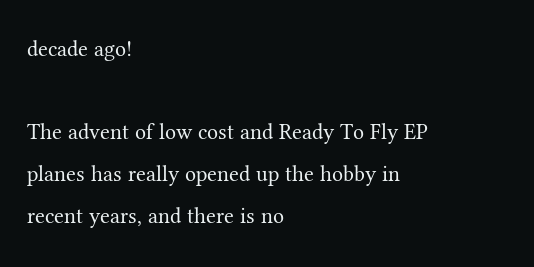decade ago!

The advent of low cost and Ready To Fly EP planes has really opened up the hobby in recent years, and there is no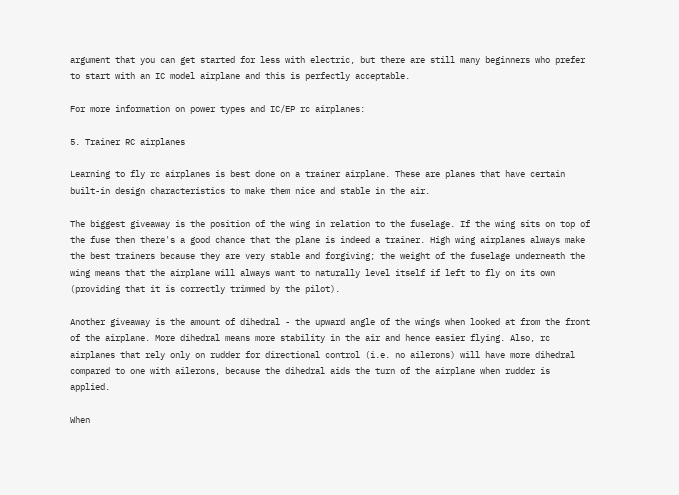argument that you can get started for less with electric, but there are still many beginners who prefer to start with an IC model airplane and this is perfectly acceptable.

For more information on power types and IC/EP rc airplanes:

5. Trainer RC airplanes

Learning to fly rc airplanes is best done on a trainer airplane. These are planes that have certain built-in design characteristics to make them nice and stable in the air.

The biggest giveaway is the position of the wing in relation to the fuselage. If the wing sits on top of the fuse then there's a good chance that the plane is indeed a trainer. High wing airplanes always make the best trainers because they are very stable and forgiving; the weight of the fuselage underneath the wing means that the airplane will always want to naturally level itself if left to fly on its own (providing that it is correctly trimmed by the pilot).

Another giveaway is the amount of dihedral - the upward angle of the wings when looked at from the front of the airplane. More dihedral means more stability in the air and hence easier flying. Also, rc airplanes that rely only on rudder for directional control (i.e. no ailerons) will have more dihedral compared to one with ailerons, because the dihedral aids the turn of the airplane when rudder is applied.

When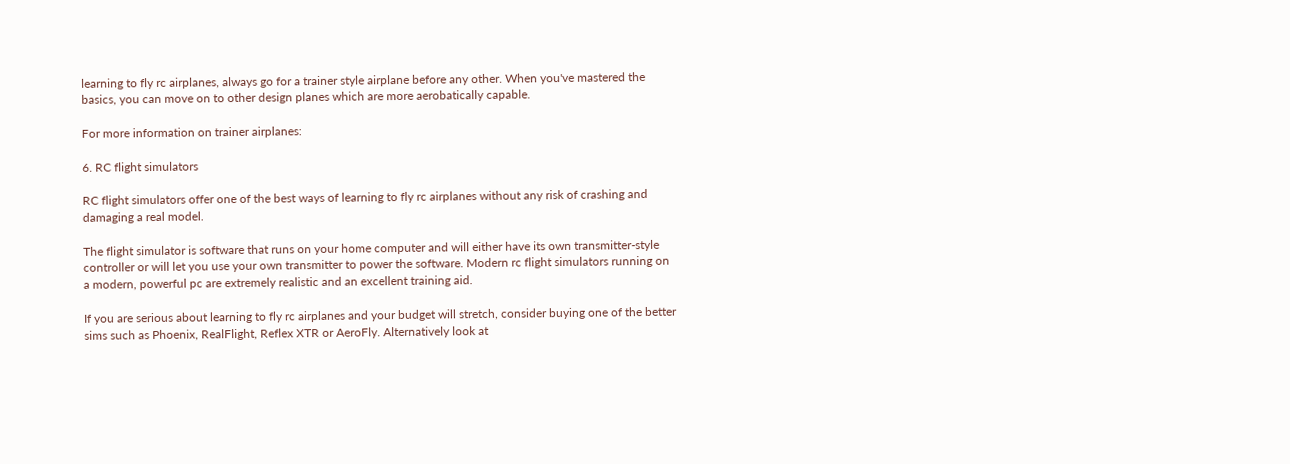learning to fly rc airplanes, always go for a trainer style airplane before any other. When you've mastered the basics, you can move on to other design planes which are more aerobatically capable.

For more information on trainer airplanes:

6. RC flight simulators

RC flight simulators offer one of the best ways of learning to fly rc airplanes without any risk of crashing and damaging a real model.

The flight simulator is software that runs on your home computer and will either have its own transmitter-style controller or will let you use your own transmitter to power the software. Modern rc flight simulators running on a modern, powerful pc are extremely realistic and an excellent training aid.

If you are serious about learning to fly rc airplanes and your budget will stretch, consider buying one of the better sims such as Phoenix, RealFlight, Reflex XTR or AeroFly. Alternatively look at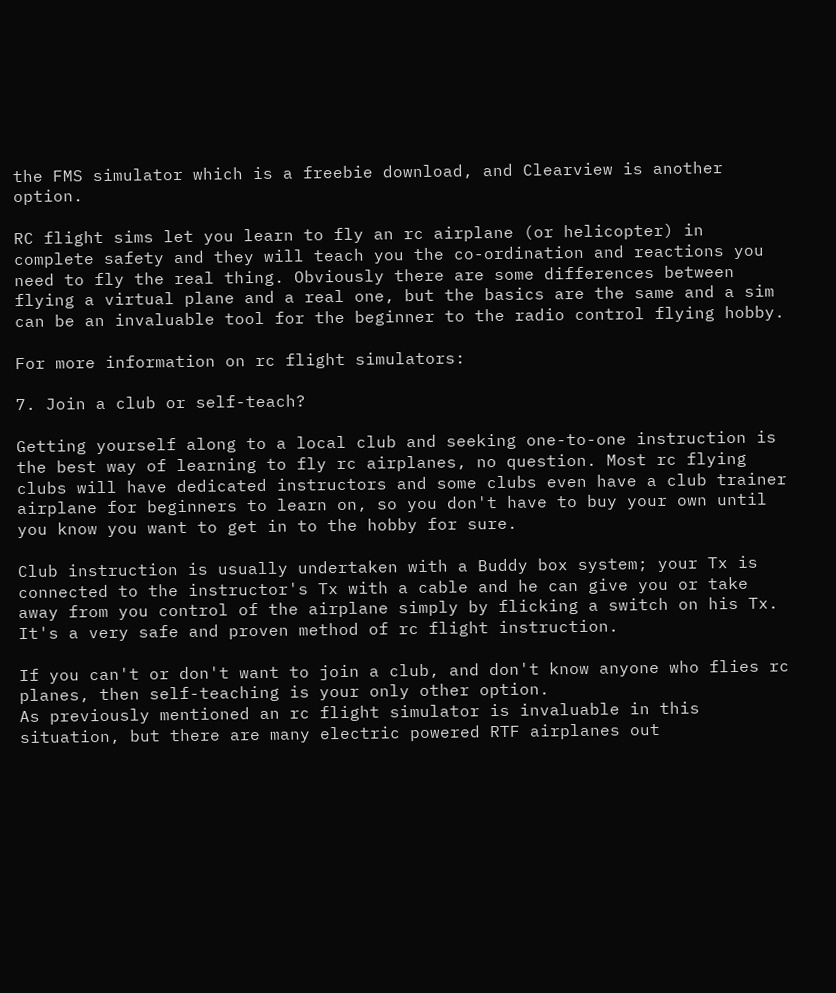the FMS simulator which is a freebie download, and Clearview is another option.

RC flight sims let you learn to fly an rc airplane (or helicopter) in complete safety and they will teach you the co-ordination and reactions you need to fly the real thing. Obviously there are some differences between flying a virtual plane and a real one, but the basics are the same and a sim can be an invaluable tool for the beginner to the radio control flying hobby.

For more information on rc flight simulators:

7. Join a club or self-teach?

Getting yourself along to a local club and seeking one-to-one instruction is the best way of learning to fly rc airplanes, no question. Most rc flying clubs will have dedicated instructors and some clubs even have a club trainer airplane for beginners to learn on, so you don't have to buy your own until you know you want to get in to the hobby for sure.

Club instruction is usually undertaken with a Buddy box system; your Tx is connected to the instructor's Tx with a cable and he can give you or take away from you control of the airplane simply by flicking a switch on his Tx. It's a very safe and proven method of rc flight instruction.

If you can't or don't want to join a club, and don't know anyone who flies rc planes, then self-teaching is your only other option.
As previously mentioned an rc flight simulator is invaluable in this situation, but there are many electric powered RTF airplanes out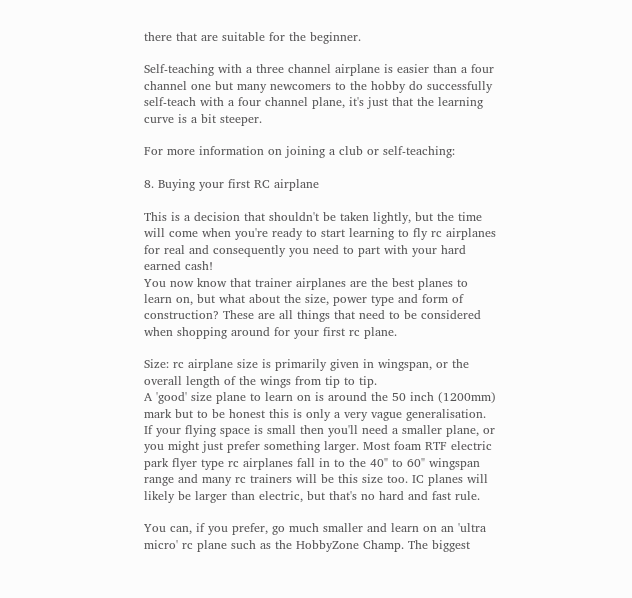there that are suitable for the beginner.

Self-teaching with a three channel airplane is easier than a four channel one but many newcomers to the hobby do successfully self-teach with a four channel plane, it's just that the learning curve is a bit steeper.

For more information on joining a club or self-teaching:

8. Buying your first RC airplane

This is a decision that shouldn't be taken lightly, but the time will come when you're ready to start learning to fly rc airplanes for real and consequently you need to part with your hard earned cash!
You now know that trainer airplanes are the best planes to learn on, but what about the size, power type and form of construction? These are all things that need to be considered when shopping around for your first rc plane.

Size: rc airplane size is primarily given in wingspan, or the overall length of the wings from tip to tip.
A 'good' size plane to learn on is around the 50 inch (1200mm) mark but to be honest this is only a very vague generalisation. If your flying space is small then you'll need a smaller plane, or you might just prefer something larger. Most foam RTF electric park flyer type rc airplanes fall in to the 40" to 60" wingspan range and many rc trainers will be this size too. IC planes will likely be larger than electric, but that's no hard and fast rule.

You can, if you prefer, go much smaller and learn on an 'ultra micro' rc plane such as the HobbyZone Champ. The biggest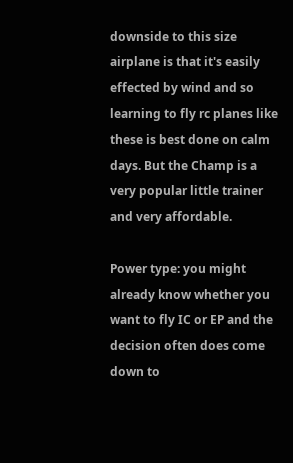downside to this size airplane is that it's easily effected by wind and so learning to fly rc planes like these is best done on calm days. But the Champ is a very popular little trainer and very affordable.

Power type: you might already know whether you want to fly IC or EP and the decision often does come down to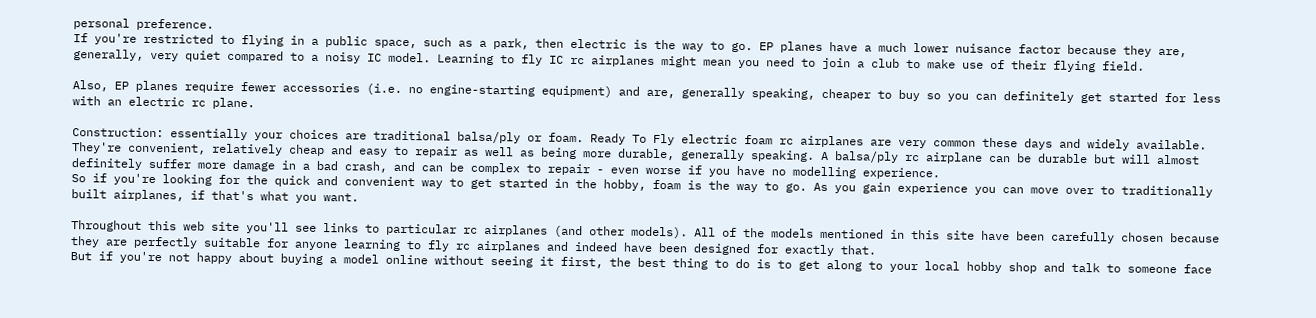personal preference.
If you're restricted to flying in a public space, such as a park, then electric is the way to go. EP planes have a much lower nuisance factor because they are, generally, very quiet compared to a noisy IC model. Learning to fly IC rc airplanes might mean you need to join a club to make use of their flying field.

Also, EP planes require fewer accessories (i.e. no engine-starting equipment) and are, generally speaking, cheaper to buy so you can definitely get started for less with an electric rc plane.

Construction: essentially your choices are traditional balsa/ply or foam. Ready To Fly electric foam rc airplanes are very common these days and widely available. They're convenient, relatively cheap and easy to repair as well as being more durable, generally speaking. A balsa/ply rc airplane can be durable but will almost definitely suffer more damage in a bad crash, and can be complex to repair - even worse if you have no modelling experience.
So if you're looking for the quick and convenient way to get started in the hobby, foam is the way to go. As you gain experience you can move over to traditionally built airplanes, if that's what you want.

Throughout this web site you'll see links to particular rc airplanes (and other models). All of the models mentioned in this site have been carefully chosen because they are perfectly suitable for anyone learning to fly rc airplanes and indeed have been designed for exactly that.
But if you're not happy about buying a model online without seeing it first, the best thing to do is to get along to your local hobby shop and talk to someone face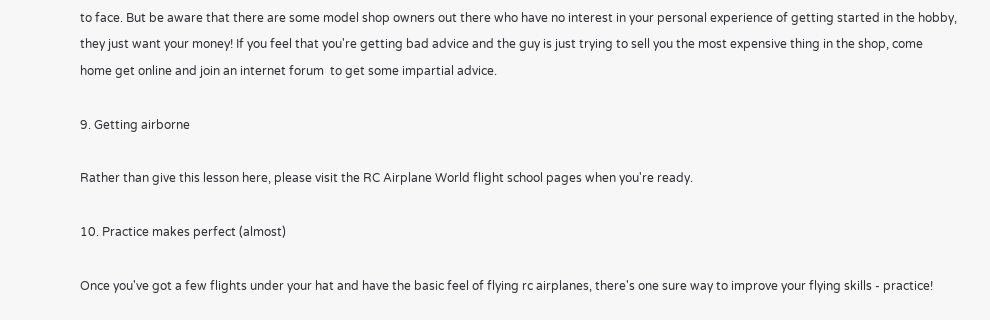to face. But be aware that there are some model shop owners out there who have no interest in your personal experience of getting started in the hobby, they just want your money! If you feel that you're getting bad advice and the guy is just trying to sell you the most expensive thing in the shop, come home get online and join an internet forum  to get some impartial advice.

9. Getting airborne

Rather than give this lesson here, please visit the RC Airplane World flight school pages when you're ready.

10. Practice makes perfect (almost)

Once you've got a few flights under your hat and have the basic feel of flying rc airplanes, there's one sure way to improve your flying skills - practice!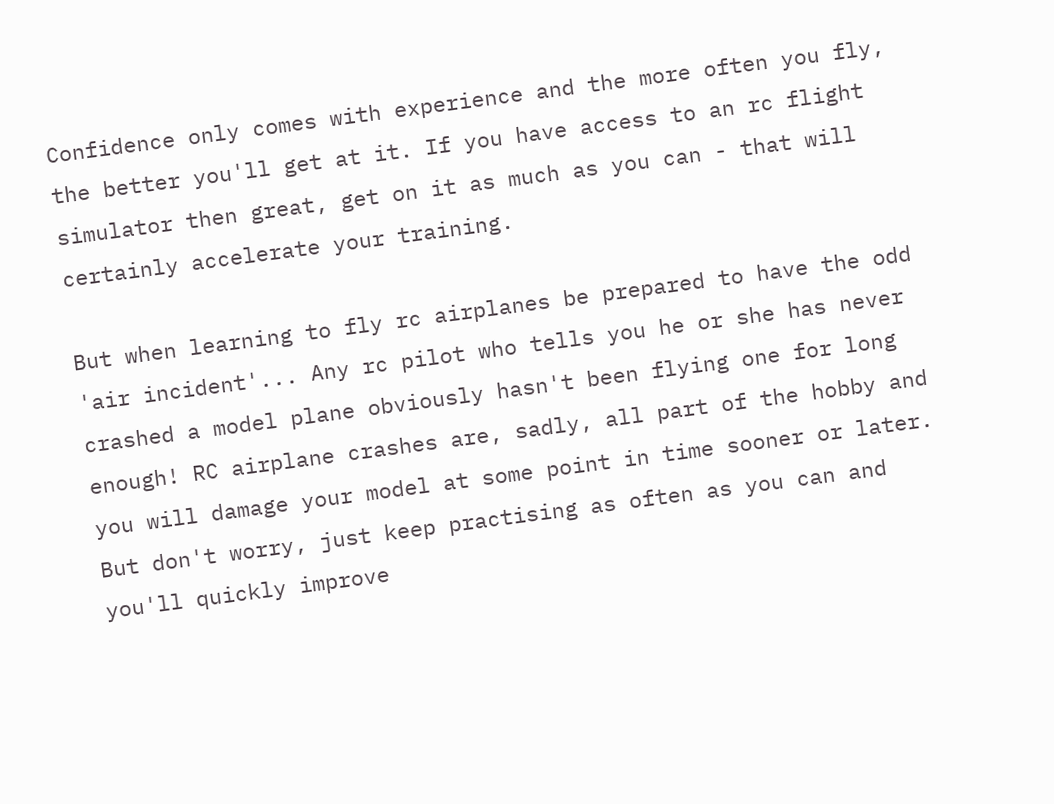Confidence only comes with experience and the more often you fly, the better you'll get at it. If you have access to an rc flight simulator then great, get on it as much as you can - that will certainly accelerate your training.

But when learning to fly rc airplanes be prepared to have the odd 'air incident'... Any rc pilot who tells you he or she has never crashed a model plane obviously hasn't been flying one for long enough! RC airplane crashes are, sadly, all part of the hobby and you will damage your model at some point in time sooner or later. But don't worry, just keep practising as often as you can and you'll quickly improve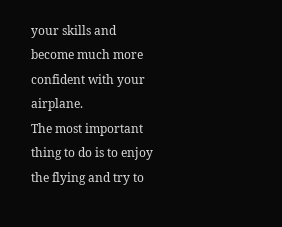your skills and become much more confident with your airplane.
The most important thing to do is to enjoy the flying and try to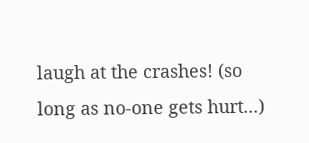laugh at the crashes! (so long as no-one gets hurt...)